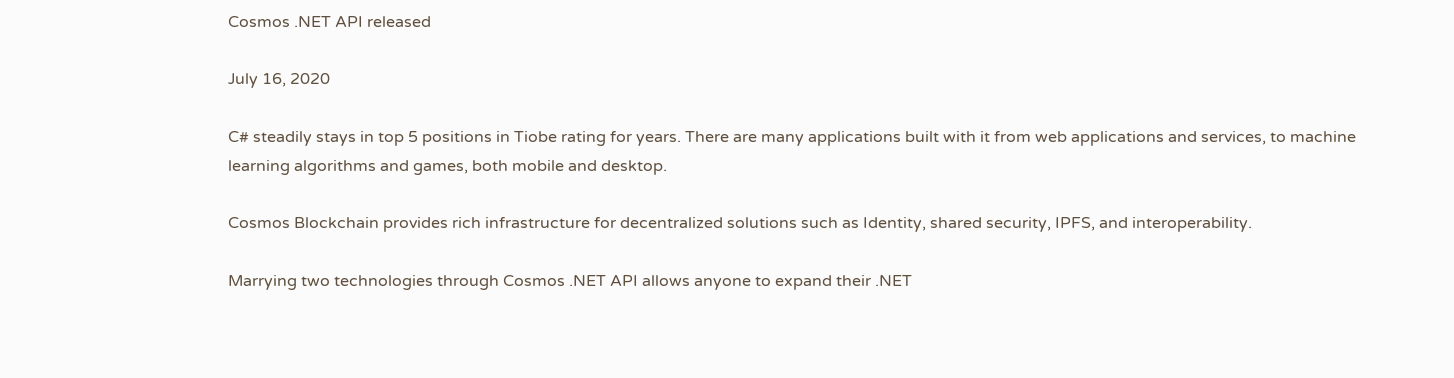Cosmos .NET API released

July 16, 2020

C# steadily stays in top 5 positions in Tiobe rating for years. There are many applications built with it from web applications and services, to machine learning algorithms and games, both mobile and desktop.

Cosmos Blockchain provides rich infrastructure for decentralized solutions such as Identity, shared security, IPFS, and interoperability.

Marrying two technologies through Cosmos .NET API allows anyone to expand their .NET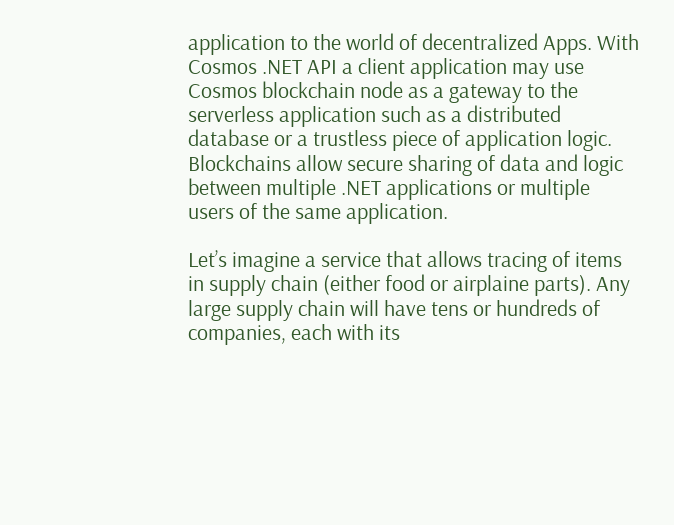application to the world of decentralized Apps. With Cosmos .NET API a client application may use Cosmos blockchain node as a gateway to the serverless application such as a distributed database or a trustless piece of application logic. Blockchains allow secure sharing of data and logic between multiple .NET applications or multiple users of the same application.

Let’s imagine a service that allows tracing of items in supply chain (either food or airplaine parts). Any large supply chain will have tens or hundreds of companies, each with its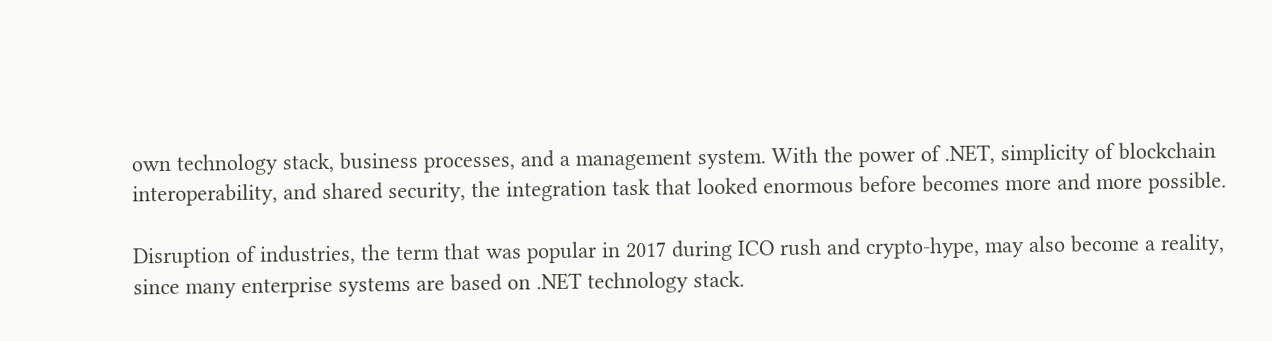own technology stack, business processes, and a management system. With the power of .NET, simplicity of blockchain interoperability, and shared security, the integration task that looked enormous before becomes more and more possible.

Disruption of industries, the term that was popular in 2017 during ICO rush and crypto-hype, may also become a reality, since many enterprise systems are based on .NET technology stack.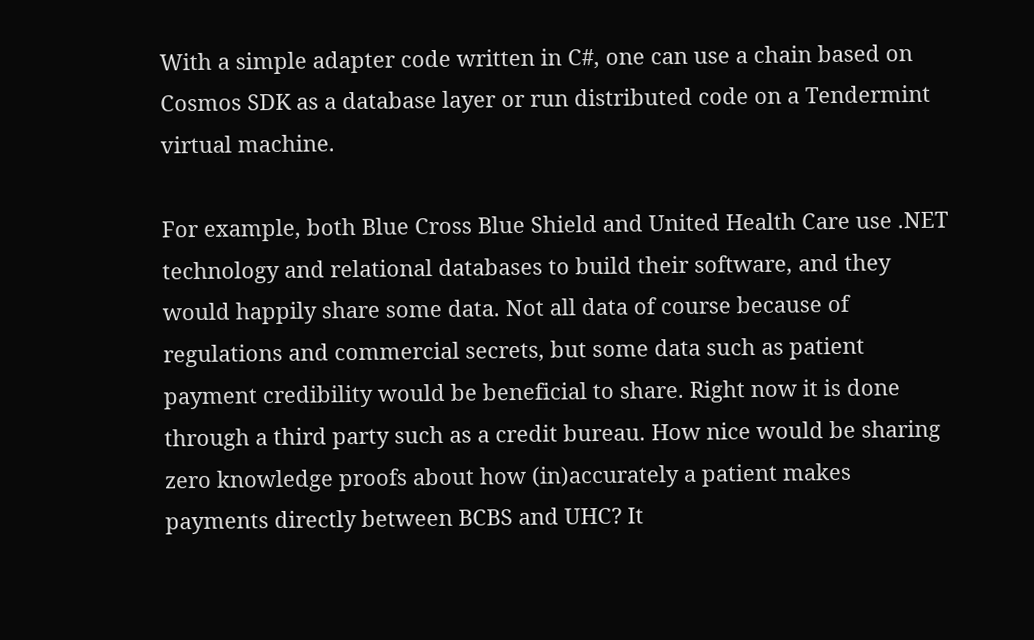With a simple adapter code written in C#, one can use a chain based on Cosmos SDK as a database layer or run distributed code on a Tendermint virtual machine.

For example, both Blue Cross Blue Shield and United Health Care use .NET technology and relational databases to build their software, and they would happily share some data. Not all data of course because of regulations and commercial secrets, but some data such as patient payment credibility would be beneficial to share. Right now it is done through a third party such as a credit bureau. How nice would be sharing zero knowledge proofs about how (in)accurately a patient makes payments directly between BCBS and UHC? It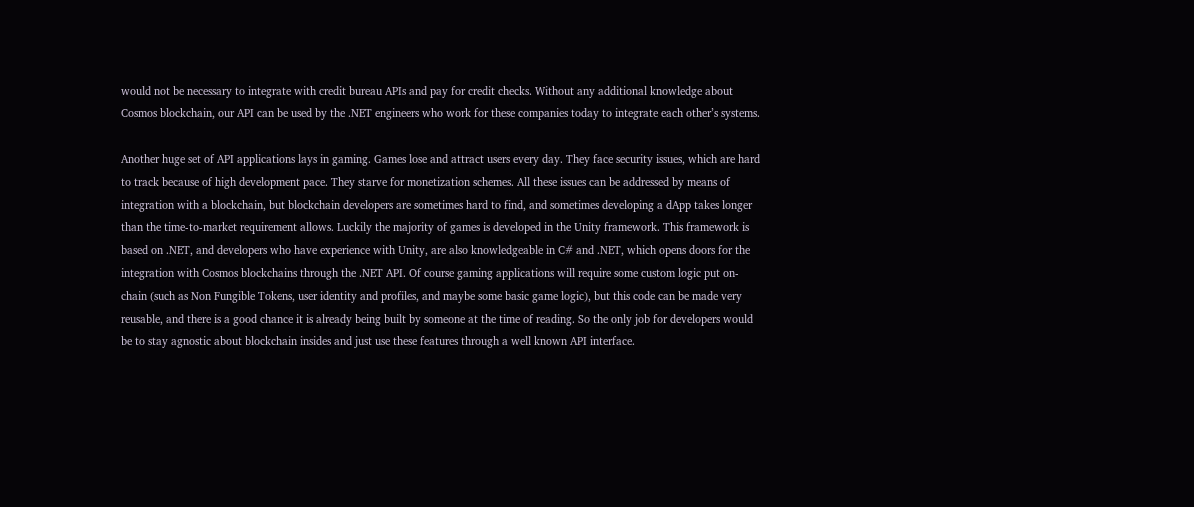would not be necessary to integrate with credit bureau APIs and pay for credit checks. Without any additional knowledge about Cosmos blockchain, our API can be used by the .NET engineers who work for these companies today to integrate each other’s systems.

Another huge set of API applications lays in gaming. Games lose and attract users every day. They face security issues, which are hard to track because of high development pace. They starve for monetization schemes. All these issues can be addressed by means of integration with a blockchain, but blockchain developers are sometimes hard to find, and sometimes developing a dApp takes longer than the time-to-market requirement allows. Luckily the majority of games is developed in the Unity framework. This framework is based on .NET, and developers who have experience with Unity, are also knowledgeable in C# and .NET, which opens doors for the integration with Cosmos blockchains through the .NET API. Of course gaming applications will require some custom logic put on-chain (such as Non Fungible Tokens, user identity and profiles, and maybe some basic game logic), but this code can be made very reusable, and there is a good chance it is already being built by someone at the time of reading. So the only job for developers would be to stay agnostic about blockchain insides and just use these features through a well known API interface.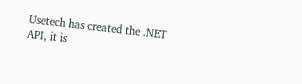Usetech has created the .NET API, it is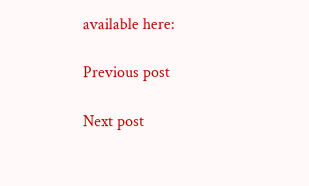available here:

Previous post

Next post